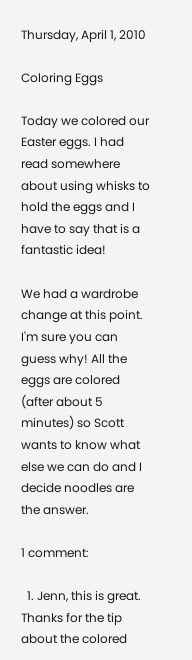Thursday, April 1, 2010

Coloring Eggs

Today we colored our Easter eggs. I had read somewhere about using whisks to hold the eggs and I have to say that is a fantastic idea!

We had a wardrobe change at this point. I'm sure you can guess why! All the eggs are colored (after about 5 minutes) so Scott wants to know what else we can do and I decide noodles are the answer.

1 comment:

  1. Jenn, this is great. Thanks for the tip about the colored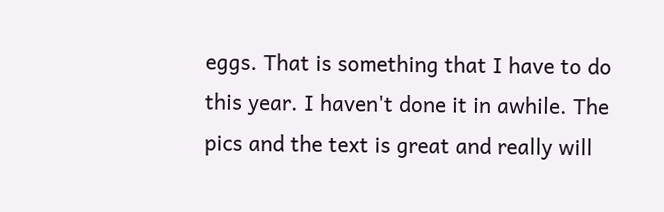eggs. That is something that I have to do this year. I haven't done it in awhile. The pics and the text is great and really will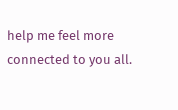help me feel more connected to you all.